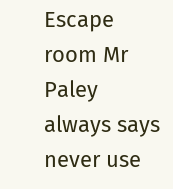Escape room Mr Paley always says never use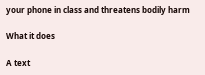your phone in class and threatens bodily harm

What it does

A text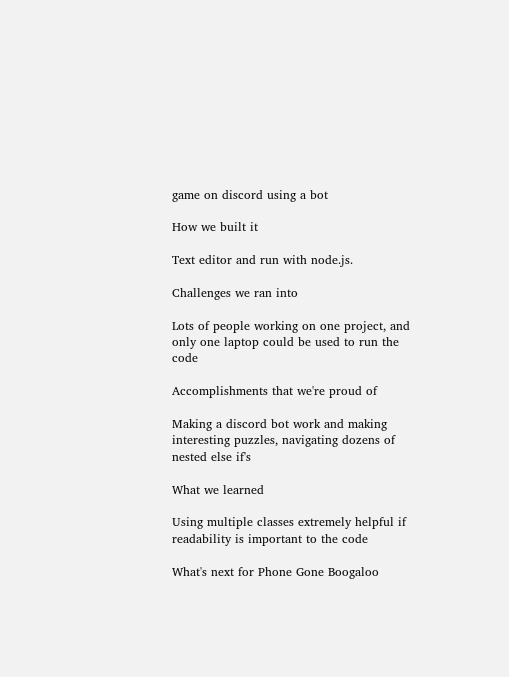game on discord using a bot

How we built it

Text editor and run with node.js.

Challenges we ran into

Lots of people working on one project, and only one laptop could be used to run the code

Accomplishments that we're proud of

Making a discord bot work and making interesting puzzles, navigating dozens of nested else if's

What we learned

Using multiple classes extremely helpful if readability is important to the code

What's next for Phone Gone Boogaloo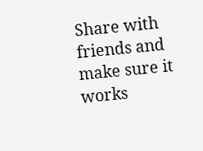Share with friends and make sure it works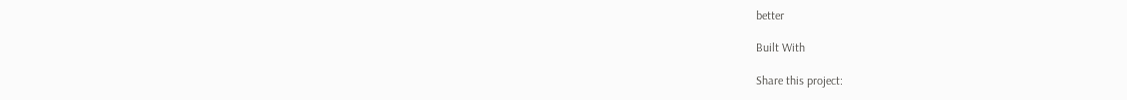better

Built With

Share this project: